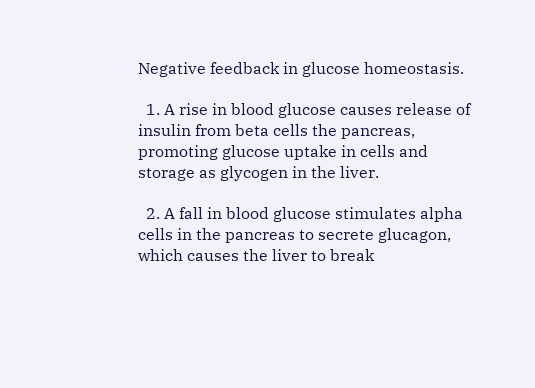Negative feedback in glucose homeostasis.

  1. A rise in blood glucose causes release of insulin from beta cells the pancreas, promoting glucose uptake in cells and storage as glycogen in the liver.

  2. A fall in blood glucose stimulates alpha cells in the pancreas to secrete glucagon, which causes the liver to break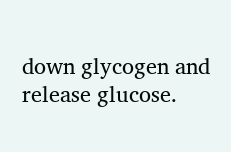down glycogen and release glucose.